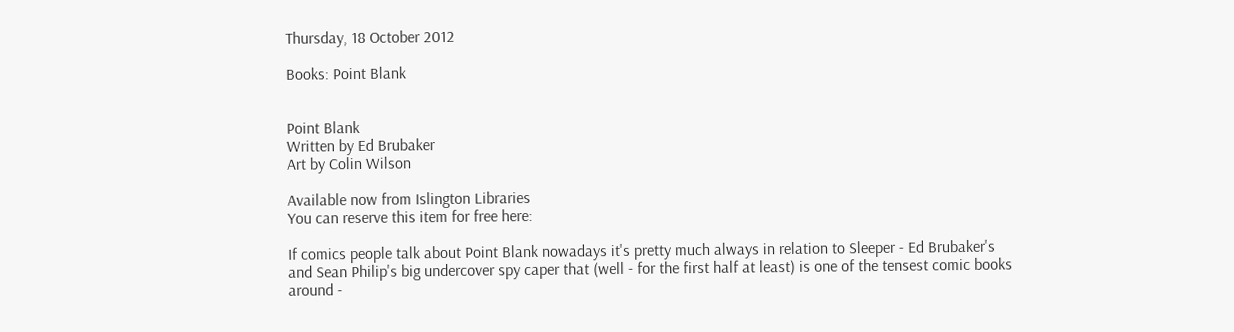Thursday, 18 October 2012

Books: Point Blank


Point Blank
Written by Ed Brubaker
Art by Colin Wilson

Available now from Islington Libraries
You can reserve this item for free here:

If comics people talk about Point Blank nowadays it's pretty much always in relation to Sleeper - Ed Brubaker's and Sean Philip's big undercover spy caper that (well - for the first half at least) is one of the tensest comic books around -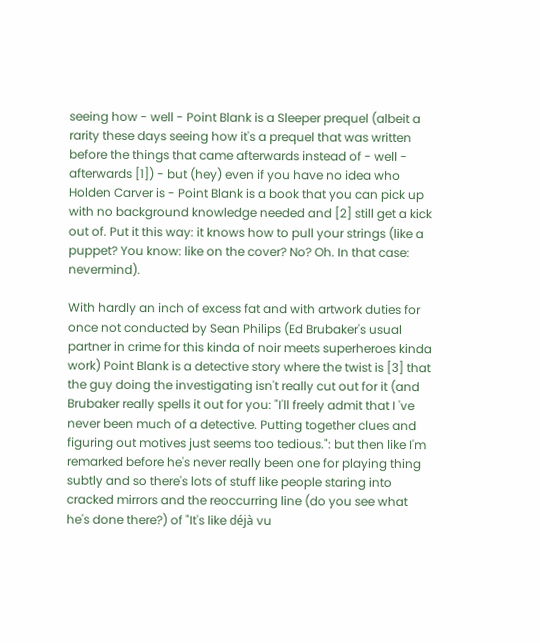seeing how - well - Point Blank is a Sleeper prequel (albeit a rarity these days seeing how it's a prequel that was written before the things that came afterwards instead of - well - afterwards [1]) - but (hey) even if you have no idea who Holden Carver is - Point Blank is a book that you can pick up with no background knowledge needed and [2] still get a kick out of. Put it this way: it knows how to pull your strings (like a puppet? You know: like on the cover? No? Oh. In that case: nevermind).

With hardly an inch of excess fat and with artwork duties for once not conducted by Sean Philips (Ed Brubaker's usual partner in crime for this kinda of noir meets superheroes kinda work) Point Blank is a detective story where the twist is [3] that the guy doing the investigating isn't really cut out for it (and Brubaker really spells it out for you: "I'll freely admit that I 've never been much of a detective. Putting together clues and figuring out motives just seems too tedious.": but then like I'm remarked before he's never really been one for playing thing subtly and so there's lots of stuff like people staring into cracked mirrors and the reoccurring line (do you see what he's done there?) of "It's like déjà vu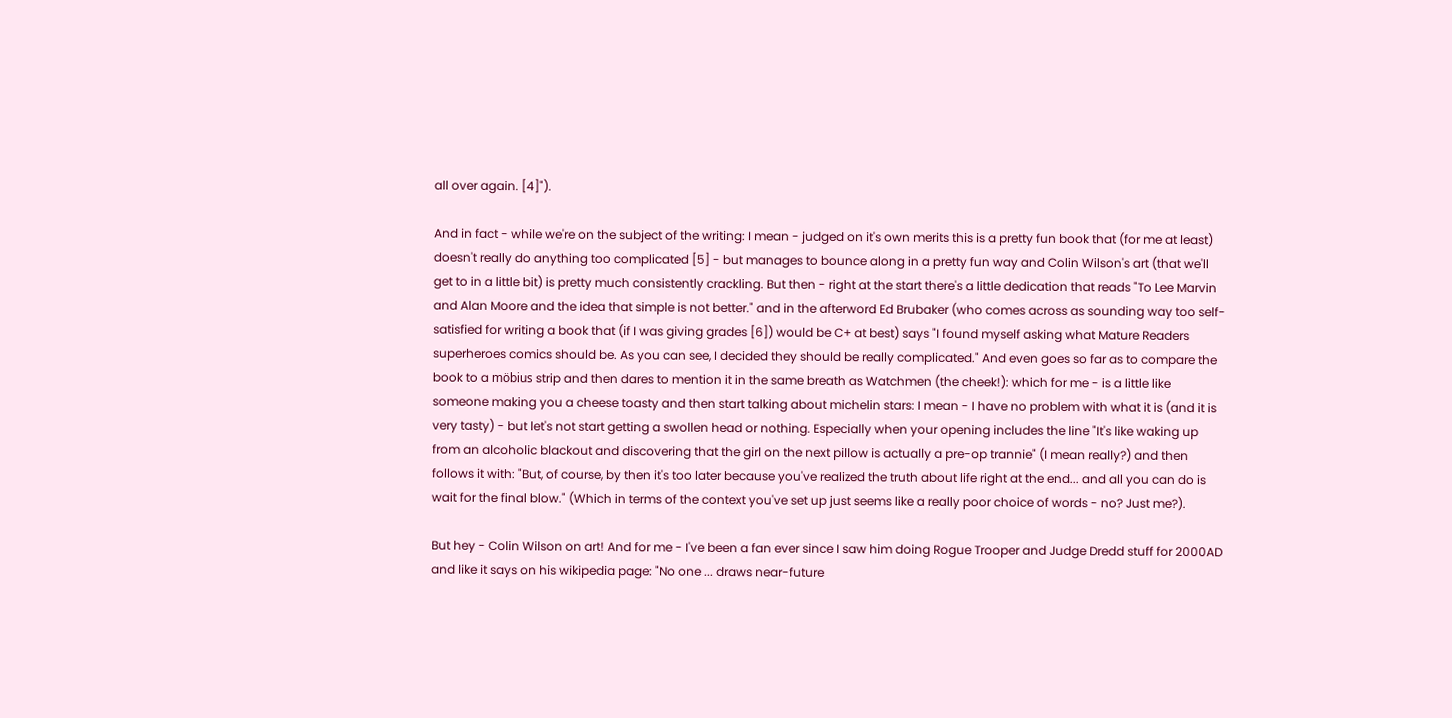all over again. [4]").

And in fact - while we're on the subject of the writing: I mean - judged on it's own merits this is a pretty fun book that (for me at least) doesn't really do anything too complicated [5] - but manages to bounce along in a pretty fun way and Colin Wilson's art (that we'll get to in a little bit) is pretty much consistently crackling. But then - right at the start there's a little dedication that reads "To Lee Marvin and Alan Moore and the idea that simple is not better." and in the afterword Ed Brubaker (who comes across as sounding way too self-satisfied for writing a book that (if I was giving grades [6]) would be C+ at best) says "I found myself asking what Mature Readers superheroes comics should be. As you can see, I decided they should be really complicated." And even goes so far as to compare the book to a möbius strip and then dares to mention it in the same breath as Watchmen (the cheek!): which for me - is a little like someone making you a cheese toasty and then start talking about michelin stars: I mean - I have no problem with what it is (and it is very tasty) - but let's not start getting a swollen head or nothing. Especially when your opening includes the line "It's like waking up from an alcoholic blackout and discovering that the girl on the next pillow is actually a pre-op trannie" (I mean really?) and then follows it with: "But, of course, by then it's too later because you've realized the truth about life right at the end... and all you can do is wait for the final blow." (Which in terms of the context you've set up just seems like a really poor choice of words - no? Just me?).

But hey - Colin Wilson on art! And for me - I've been a fan ever since I saw him doing Rogue Trooper and Judge Dredd stuff for 2000AD and like it says on his wikipedia page: "No one ... draws near-future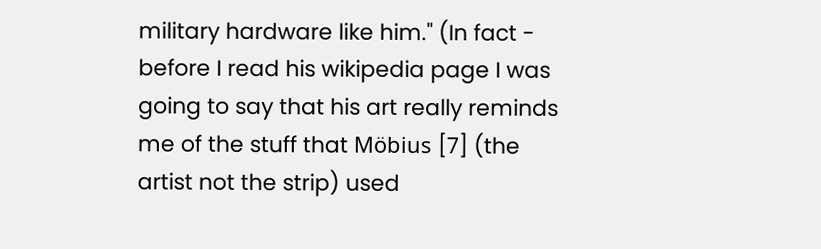military hardware like him." (In fact - before I read his wikipedia page I was going to say that his art really reminds me of the stuff that Möbius [7] (the artist not the strip) used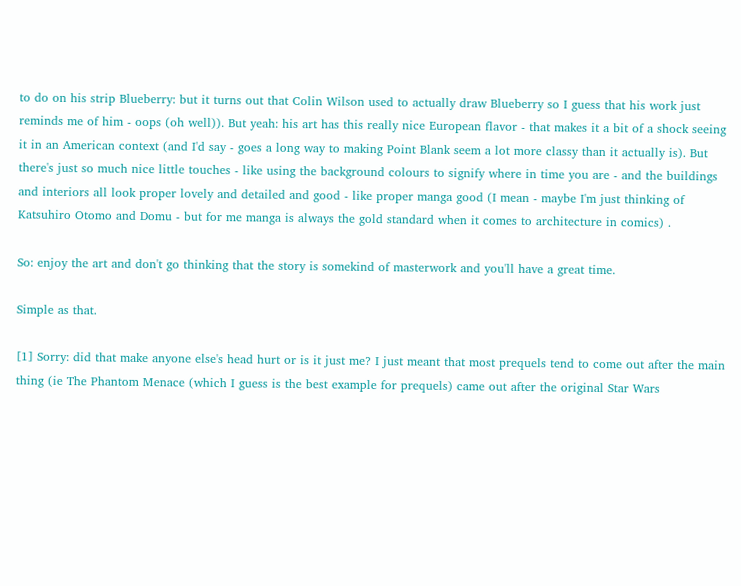to do on his strip Blueberry: but it turns out that Colin Wilson used to actually draw Blueberry so I guess that his work just reminds me of him - oops (oh well)). But yeah: his art has this really nice European flavor - that makes it a bit of a shock seeing it in an American context (and I'd say - goes a long way to making Point Blank seem a lot more classy than it actually is). But there's just so much nice little touches - like using the background colours to signify where in time you are - and the buildings and interiors all look proper lovely and detailed and good - like proper manga good (I mean - maybe I'm just thinking of Katsuhiro Otomo and Domu - but for me manga is always the gold standard when it comes to architecture in comics) .

So: enjoy the art and don't go thinking that the story is somekind of masterwork and you'll have a great time.

Simple as that.

[1] Sorry: did that make anyone else's head hurt or is it just me? I just meant that most prequels tend to come out after the main thing (ie The Phantom Menace (which I guess is the best example for prequels) came out after the original Star Wars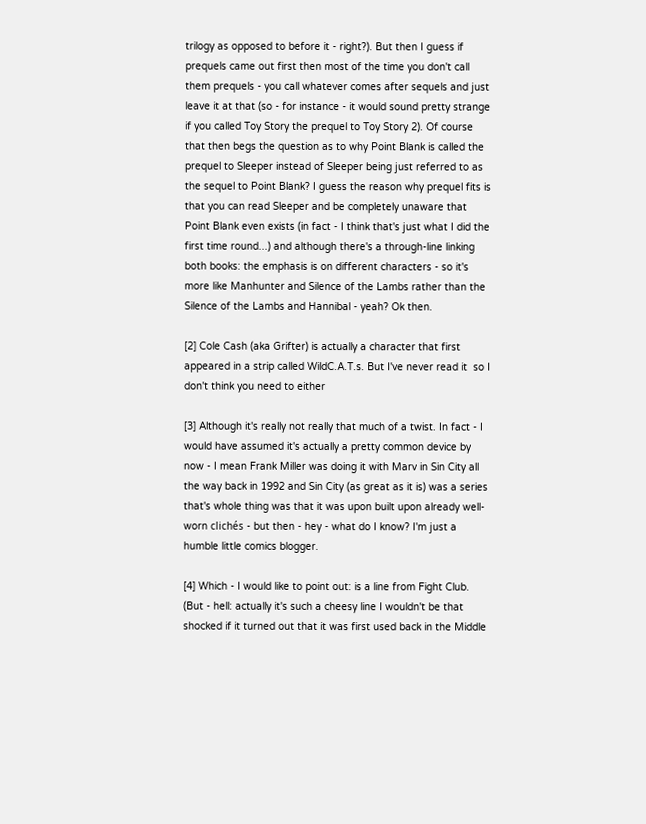trilogy as opposed to before it - right?). But then I guess if prequels came out first then most of the time you don't call them prequels - you call whatever comes after sequels and just leave it at that (so - for instance - it would sound pretty strange if you called Toy Story the prequel to Toy Story 2). Of course that then begs the question as to why Point Blank is called the prequel to Sleeper instead of Sleeper being just referred to as the sequel to Point Blank? I guess the reason why prequel fits is that you can read Sleeper and be completely unaware that Point Blank even exists (in fact - I think that's just what I did the first time round...) and although there's a through-line linking both books: the emphasis is on different characters - so it's more like Manhunter and Silence of the Lambs rather than the Silence of the Lambs and Hannibal - yeah? Ok then.

[2] Cole Cash (aka Grifter) is actually a character that first appeared in a strip called WildC.A.T.s. But I've never read it  so I don't think you need to either

[3] Although it's really not really that much of a twist. In fact - I would have assumed it's actually a pretty common device by now - I mean Frank Miller was doing it with Marv in Sin City all the way back in 1992 and Sin City (as great as it is) was a series that's whole thing was that it was upon built upon already well-worn clichés - but then - hey - what do I know? I'm just a humble little comics blogger.

[4] Which - I would like to point out: is a line from Fight Club. (But - hell: actually it's such a cheesy line I wouldn't be that shocked if it turned out that it was first used back in the Middle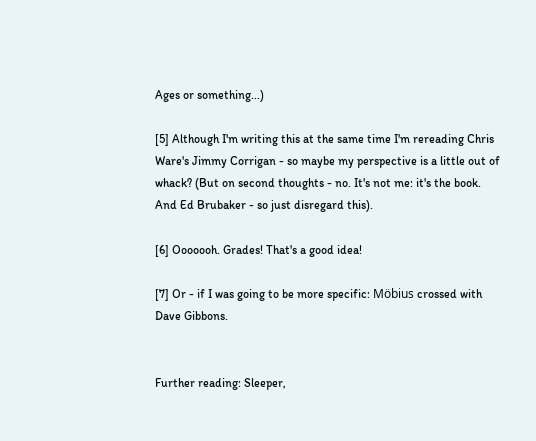Ages or something...)

[5] Although I'm writing this at the same time I'm rereading Chris Ware's Jimmy Corrigan - so maybe my perspective is a little out of whack? (But on second thoughts - no. It's not me: it's the book. And Ed Brubaker - so just disregard this).

[6] Ooooooh. Grades! That's a good idea!

[7] Or - if I was going to be more specific: Möbius crossed with Dave Gibbons.


Further reading: Sleeper,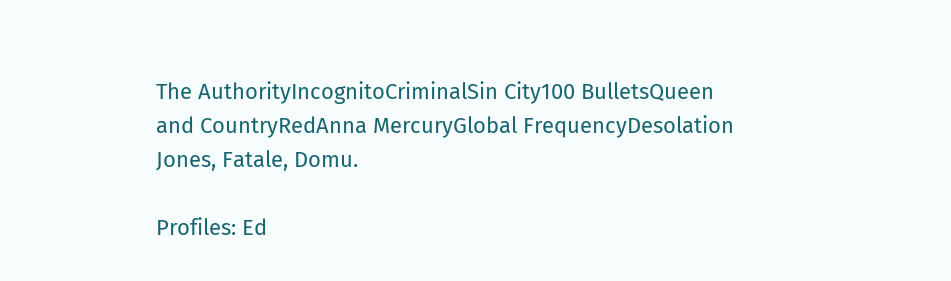The AuthorityIncognitoCriminalSin City100 BulletsQueen and CountryRedAnna MercuryGlobal FrequencyDesolation Jones, Fatale, Domu.

Profiles: Ed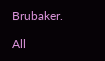Brubaker.

All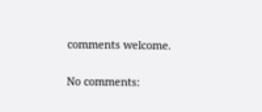comments welcome.

No comments: